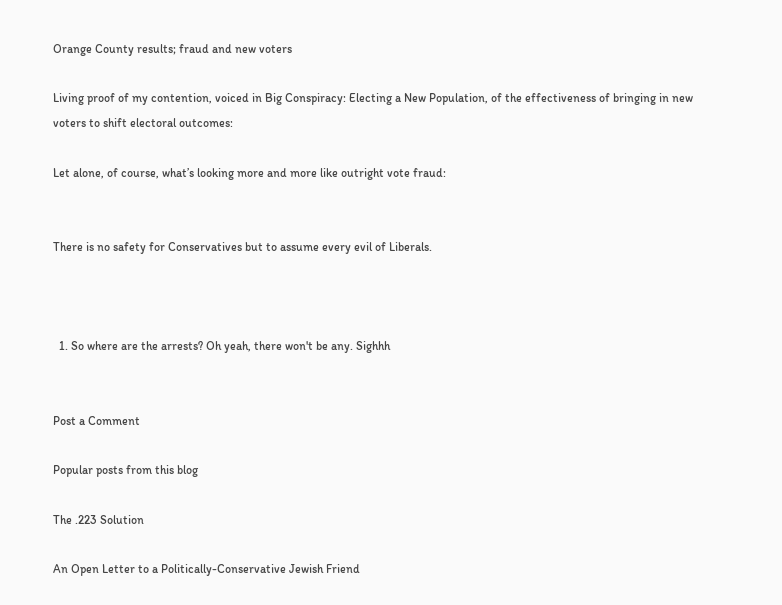Orange County results; fraud and new voters

Living proof of my contention, voiced in Big Conspiracy: Electing a New Population, of the effectiveness of bringing in new voters to shift electoral outcomes:

Let alone, of course, what’s looking more and more like outright vote fraud:


There is no safety for Conservatives but to assume every evil of Liberals.



  1. So where are the arrests? Oh yeah, there won't be any. Sighhh


Post a Comment

Popular posts from this blog

The .223 Solution

An Open Letter to a Politically-Conservative Jewish Friend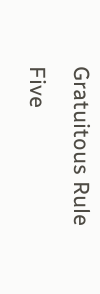Gratuitous Rule Five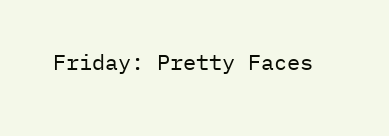Friday: Pretty Faces